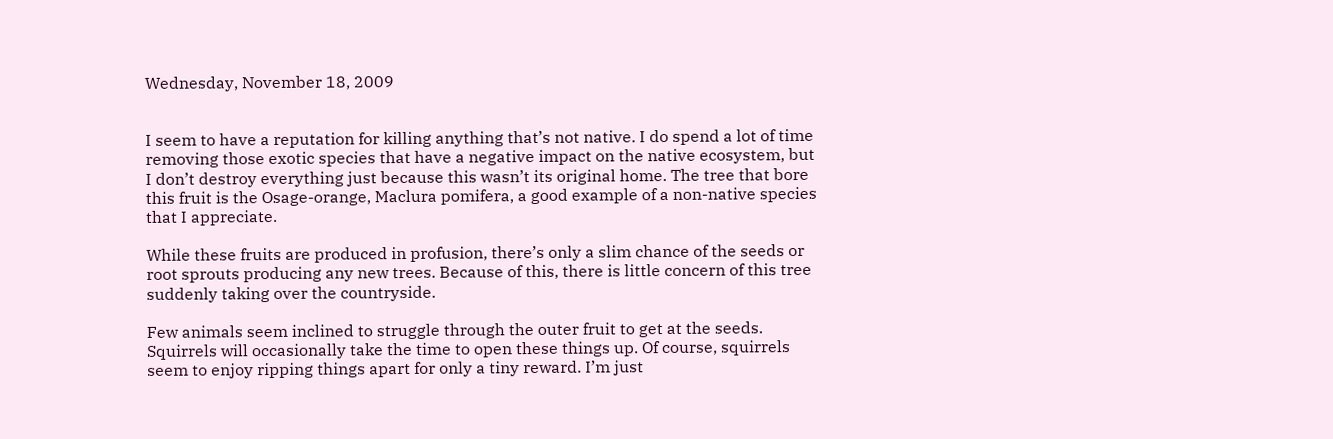Wednesday, November 18, 2009


I seem to have a reputation for killing anything that’s not native. I do spend a lot of time removing those exotic species that have a negative impact on the native ecosystem, but I don’t destroy everything just because this wasn’t its original home. The tree that bore this fruit is the Osage-orange, Maclura pomifera, a good example of a non-native species that I appreciate.

While these fruits are produced in profusion, there’s only a slim chance of the seeds or root sprouts producing any new trees. Because of this, there is little concern of this tree suddenly taking over the countryside.

Few animals seem inclined to struggle through the outer fruit to get at the seeds. Squirrels will occasionally take the time to open these things up. Of course, squirrels seem to enjoy ripping things apart for only a tiny reward. I’m just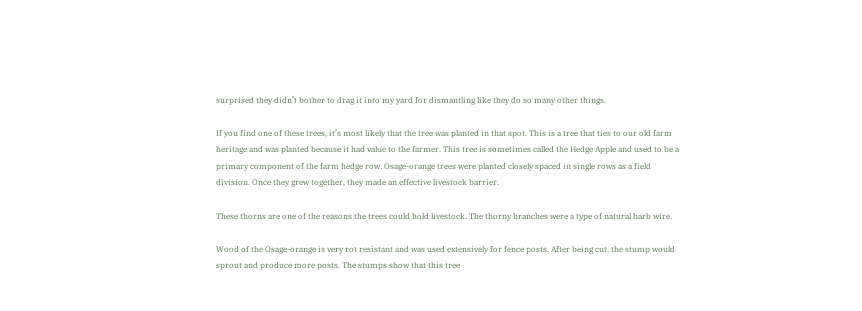surprised they didn’t bother to drag it into my yard for dismantling like they do so many other things.

If you find one of these trees, it’s most likely that the tree was planted in that spot. This is a tree that ties to our old farm heritage and was planted because it had value to the farmer. This tree is sometimes called the Hedge Apple and used to be a primary component of the farm hedge row. Osage-orange trees were planted closely spaced in single rows as a field division. Once they grew together, they made an effective livestock barrier.

These thorns are one of the reasons the trees could hold livestock. The thorny branches were a type of natural barb wire.

Wood of the Osage-orange is very rot resistant and was used extensively for fence posts. After being cut, the stump would sprout and produce more posts. The stumps show that this tree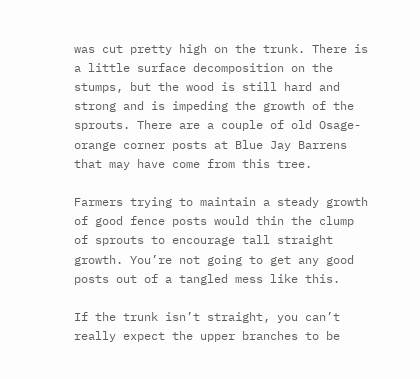was cut pretty high on the trunk. There is a little surface decomposition on the stumps, but the wood is still hard and strong and is impeding the growth of the sprouts. There are a couple of old Osage-orange corner posts at Blue Jay Barrens that may have come from this tree.

Farmers trying to maintain a steady growth of good fence posts would thin the clump of sprouts to encourage tall straight growth. You’re not going to get any good posts out of a tangled mess like this.

If the trunk isn’t straight, you can’t really expect the upper branches to be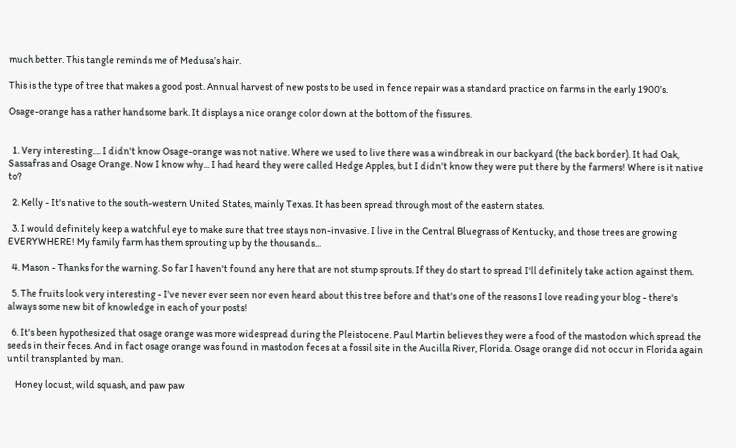much better. This tangle reminds me of Medusa’s hair.

This is the type of tree that makes a good post. Annual harvest of new posts to be used in fence repair was a standard practice on farms in the early 1900’s.

Osage-orange has a rather handsome bark. It displays a nice orange color down at the bottom of the fissures.


  1. Very interesting.... I didn't know Osage-orange was not native. Where we used to live there was a windbreak in our backyard (the back border). It had Oak, Sassafras and Osage Orange. Now I know why... I had heard they were called Hedge Apples, but I didn't know they were put there by the farmers! Where is it native to?

  2. Kelly - It's native to the south-western United States, mainly Texas. It has been spread through most of the eastern states.

  3. I would definitely keep a watchful eye to make sure that tree stays non-invasive. I live in the Central Bluegrass of Kentucky, and those trees are growing EVERYWHERE! My family farm has them sprouting up by the thousands...

  4. Mason - Thanks for the warning. So far I haven't found any here that are not stump sprouts. If they do start to spread I'll definitely take action against them.

  5. The fruits look very interesting - I've never ever seen nor even heard about this tree before and that's one of the reasons I love reading your blog - there's always some new bit of knowledge in each of your posts!

  6. It's been hypothesized that osage orange was more widespread during the Pleistocene. Paul Martin believes they were a food of the mastodon which spread the seeds in their feces. And in fact osage orange was found in mastodon feces at a fossil site in the Aucilla River, Florida. Osage orange did not occur in Florida again until transplanted by man.

    Honey locust, wild squash, and paw paw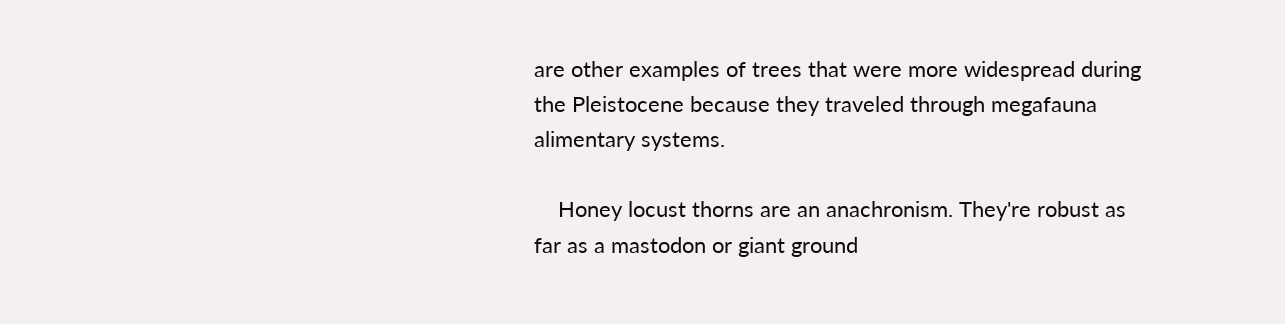are other examples of trees that were more widespread during the Pleistocene because they traveled through megafauna alimentary systems.

    Honey locust thorns are an anachronism. They're robust as far as a mastodon or giant ground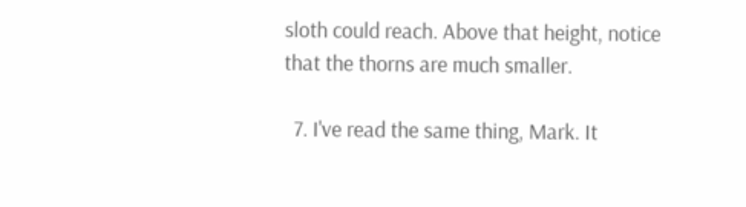sloth could reach. Above that height, notice that the thorns are much smaller.

  7. I've read the same thing, Mark. It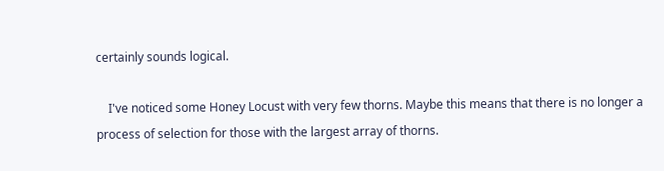certainly sounds logical.

    I've noticed some Honey Locust with very few thorns. Maybe this means that there is no longer a process of selection for those with the largest array of thorns.